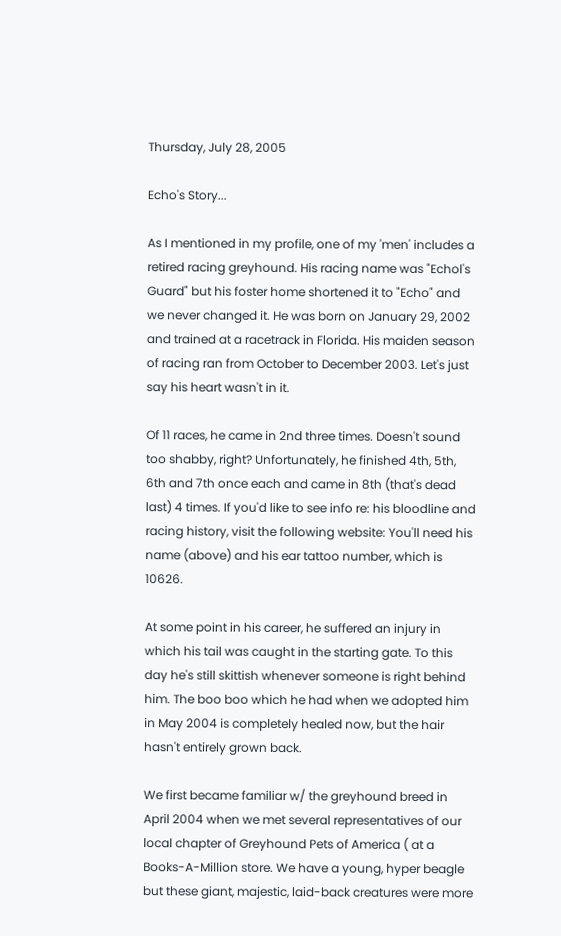Thursday, July 28, 2005

Echo's Story...

As I mentioned in my profile, one of my 'men' includes a retired racing greyhound. His racing name was "Echol's Guard" but his foster home shortened it to "Echo" and we never changed it. He was born on January 29, 2002 and trained at a racetrack in Florida. His maiden season of racing ran from October to December 2003. Let's just say his heart wasn't in it.

Of 11 races, he came in 2nd three times. Doesn't sound too shabby, right? Unfortunately, he finished 4th, 5th, 6th and 7th once each and came in 8th (that's dead last) 4 times. If you'd like to see info re: his bloodline and racing history, visit the following website: You'll need his name (above) and his ear tattoo number, which is 10626.

At some point in his career, he suffered an injury in which his tail was caught in the starting gate. To this day he's still skittish whenever someone is right behind him. The boo boo which he had when we adopted him in May 2004 is completely healed now, but the hair hasn't entirely grown back.

We first became familiar w/ the greyhound breed in April 2004 when we met several representatives of our local chapter of Greyhound Pets of America ( at a Books-A-Million store. We have a young, hyper beagle but these giant, majestic, laid-back creatures were more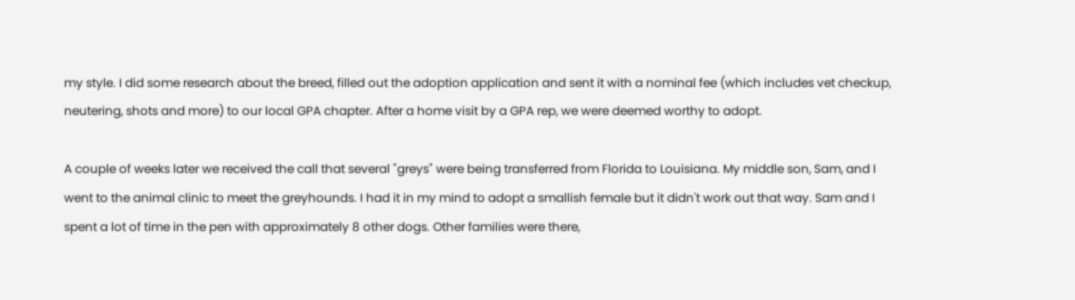my style. I did some research about the breed, filled out the adoption application and sent it with a nominal fee (which includes vet checkup, neutering, shots and more) to our local GPA chapter. After a home visit by a GPA rep, we were deemed worthy to adopt.

A couple of weeks later we received the call that several "greys" were being transferred from Florida to Louisiana. My middle son, Sam, and I went to the animal clinic to meet the greyhounds. I had it in my mind to adopt a smallish female but it didn't work out that way. Sam and I spent a lot of time in the pen with approximately 8 other dogs. Other families were there,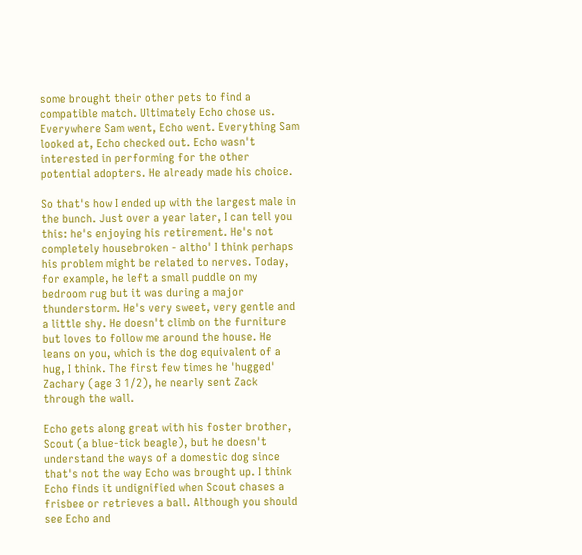some brought their other pets to find a compatible match. Ultimately Echo chose us. Everywhere Sam went, Echo went. Everything Sam looked at, Echo checked out. Echo wasn't interested in performing for the other potential adopters. He already made his choice.

So that's how I ended up with the largest male in the bunch. Just over a year later, I can tell you this: he's enjoying his retirement. He's not completely housebroken - altho' I think perhaps his problem might be related to nerves. Today, for example, he left a small puddle on my bedroom rug but it was during a major thunderstorm. He's very sweet, very gentle and a little shy. He doesn't climb on the furniture but loves to follow me around the house. He leans on you, which is the dog equivalent of a hug, I think. The first few times he 'hugged' Zachary (age 3 1/2), he nearly sent Zack through the wall.

Echo gets along great with his foster brother, Scout (a blue-tick beagle), but he doesn't understand the ways of a domestic dog since that's not the way Echo was brought up. I think Echo finds it undignified when Scout chases a frisbee or retrieves a ball. Although you should see Echo and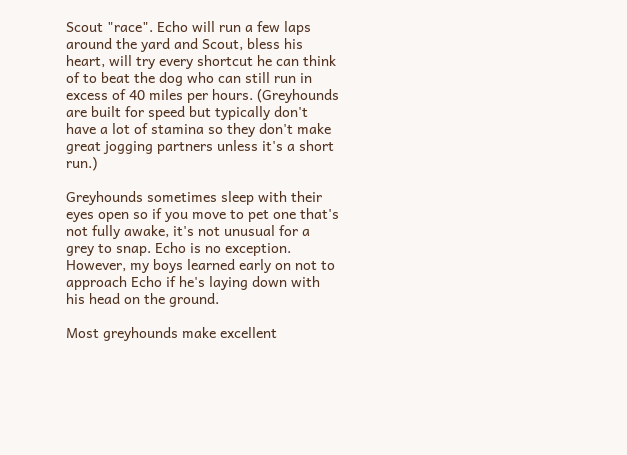Scout "race". Echo will run a few laps around the yard and Scout, bless his heart, will try every shortcut he can think of to beat the dog who can still run in excess of 40 miles per hours. (Greyhounds are built for speed but typically don't have a lot of stamina so they don't make great jogging partners unless it's a short run.)

Greyhounds sometimes sleep with their eyes open so if you move to pet one that's not fully awake, it's not unusual for a grey to snap. Echo is no exception. However, my boys learned early on not to approach Echo if he's laying down with his head on the ground.

Most greyhounds make excellent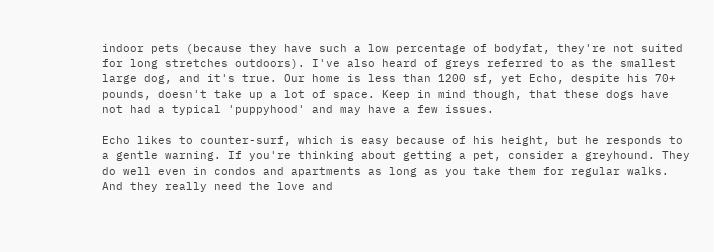indoor pets (because they have such a low percentage of bodyfat, they're not suited for long stretches outdoors). I've also heard of greys referred to as the smallest large dog, and it's true. Our home is less than 1200 sf, yet Echo, despite his 70+ pounds, doesn't take up a lot of space. Keep in mind though, that these dogs have not had a typical 'puppyhood' and may have a few issues.

Echo likes to counter-surf, which is easy because of his height, but he responds to a gentle warning. If you're thinking about getting a pet, consider a greyhound. They do well even in condos and apartments as long as you take them for regular walks. And they really need the love and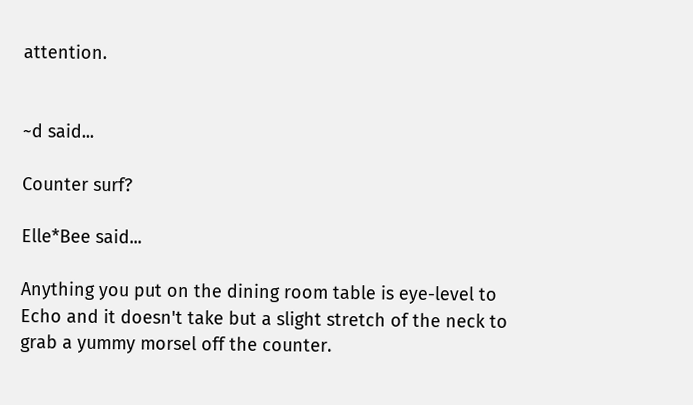attention.


~d said...

Counter surf?

Elle*Bee said...

Anything you put on the dining room table is eye-level to Echo and it doesn't take but a slight stretch of the neck to grab a yummy morsel off the counter.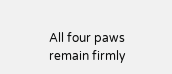All four paws remain firmly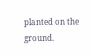planted on the ground.